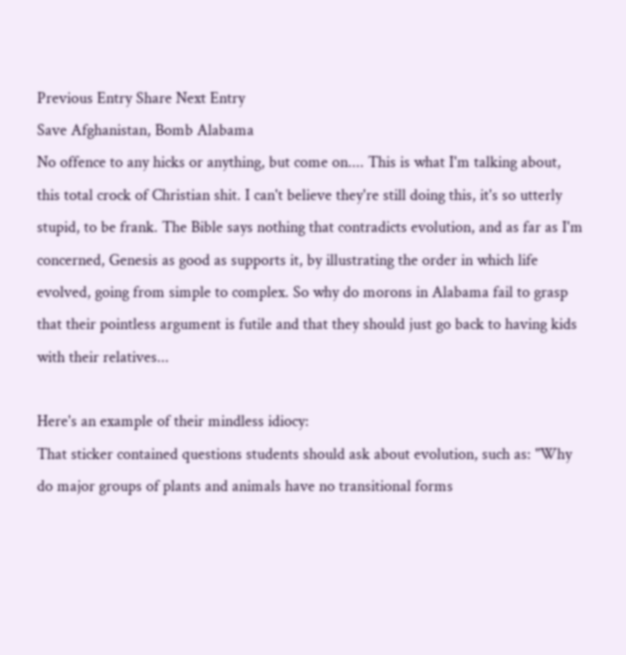Previous Entry Share Next Entry
Save Afghanistan, Bomb Alabama
No offence to any hicks or anything, but come on.... This is what I'm talking about, this total crock of Christian shit. I can't believe they're still doing this, it's so utterly stupid, to be frank. The Bible says nothing that contradicts evolution, and as far as I'm concerned, Genesis as good as supports it, by illustrating the order in which life evolved, going from simple to complex. So why do morons in Alabama fail to grasp that their pointless argument is futile and that they should just go back to having kids with their relatives...

Here's an example of their mindless idiocy:
That sticker contained questions students should ask about evolution, such as: "Why do major groups of plants and animals have no transitional forms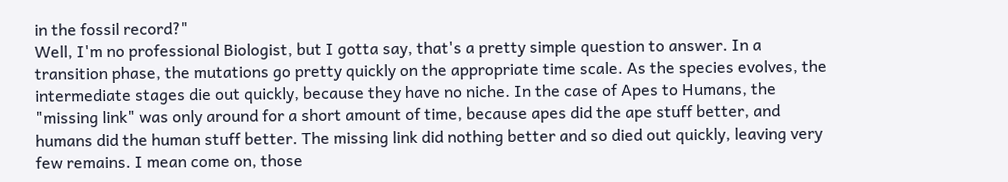in the fossil record?"
Well, I'm no professional Biologist, but I gotta say, that's a pretty simple question to answer. In a transition phase, the mutations go pretty quickly on the appropriate time scale. As the species evolves, the intermediate stages die out quickly, because they have no niche. In the case of Apes to Humans, the "missing link" was only around for a short amount of time, because apes did the ape stuff better, and humans did the human stuff better. The missing link did nothing better and so died out quickly, leaving very few remains. I mean come on, those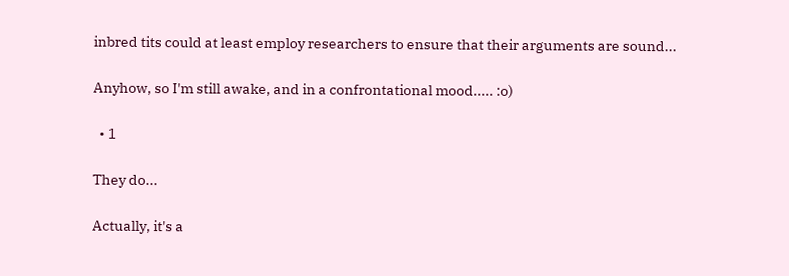inbred tits could at least employ researchers to ensure that their arguments are sound...

Anyhow, so I'm still awake, and in a confrontational mood..... :o)

  • 1

They do...

Actually, it's a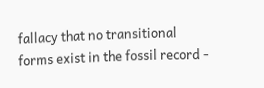fallacy that no transitional forms exist in the fossil record -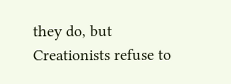they do, but Creationists refuse to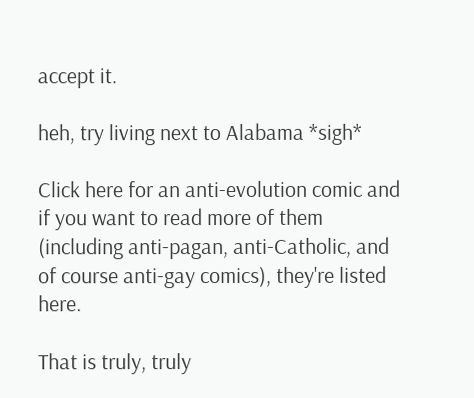accept it.

heh, try living next to Alabama *sigh*

Click here for an anti-evolution comic and if you want to read more of them (including anti-pagan, anti-Catholic, and of course anti-gay comics), they're listed here.

That is truly, truly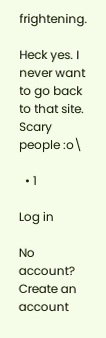frightening.

Heck yes. I never want to go back to that site. Scary people :o\

  • 1

Log in

No account? Create an account